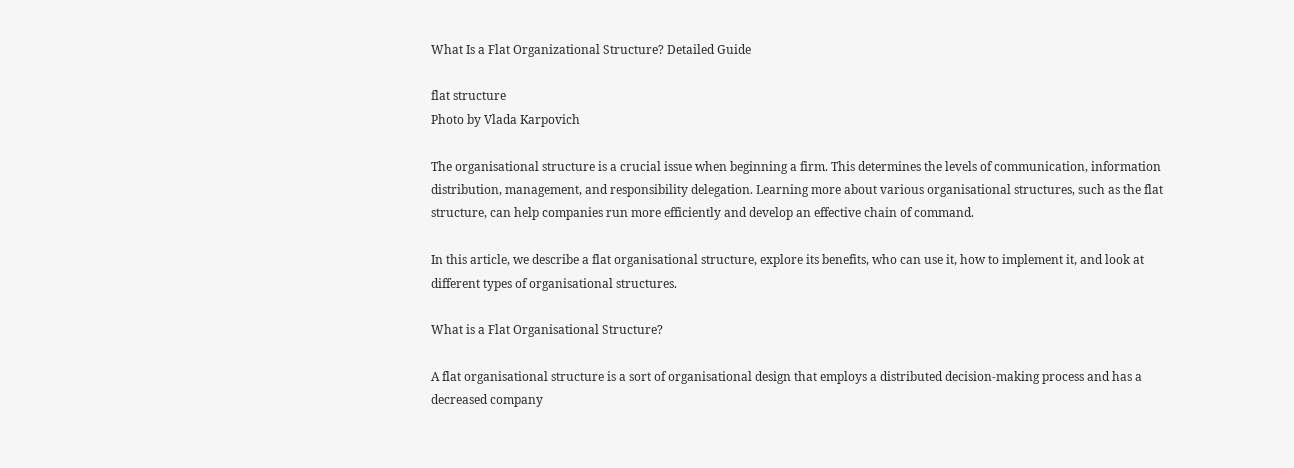What Is a Flat Organizational Structure? Detailed Guide

flat structure
Photo by Vlada Karpovich

The organisational structure is a crucial issue when beginning a firm. This determines the levels of communication, information distribution, management, and responsibility delegation. Learning more about various organisational structures, such as the flat structure, can help companies run more efficiently and develop an effective chain of command.

In this article, we describe a flat organisational structure, explore its benefits, who can use it, how to implement it, and look at different types of organisational structures.

What is a Flat Organisational Structure?

A flat organisational structure is a sort of organisational design that employs a distributed decision-making process and has a decreased company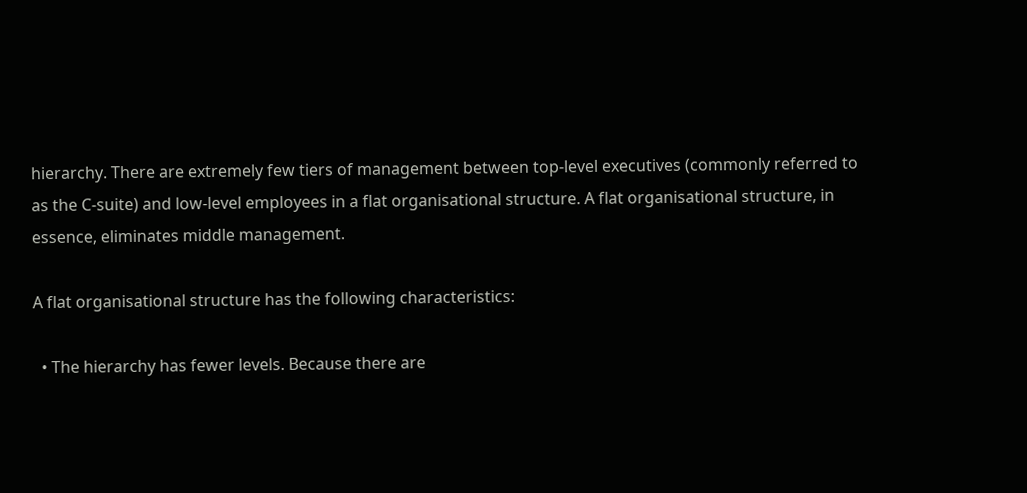hierarchy. There are extremely few tiers of management between top-level executives (commonly referred to as the C-suite) and low-level employees in a flat organisational structure. A flat organisational structure, in essence, eliminates middle management.

A flat organisational structure has the following characteristics:

  • The hierarchy has fewer levels. Because there are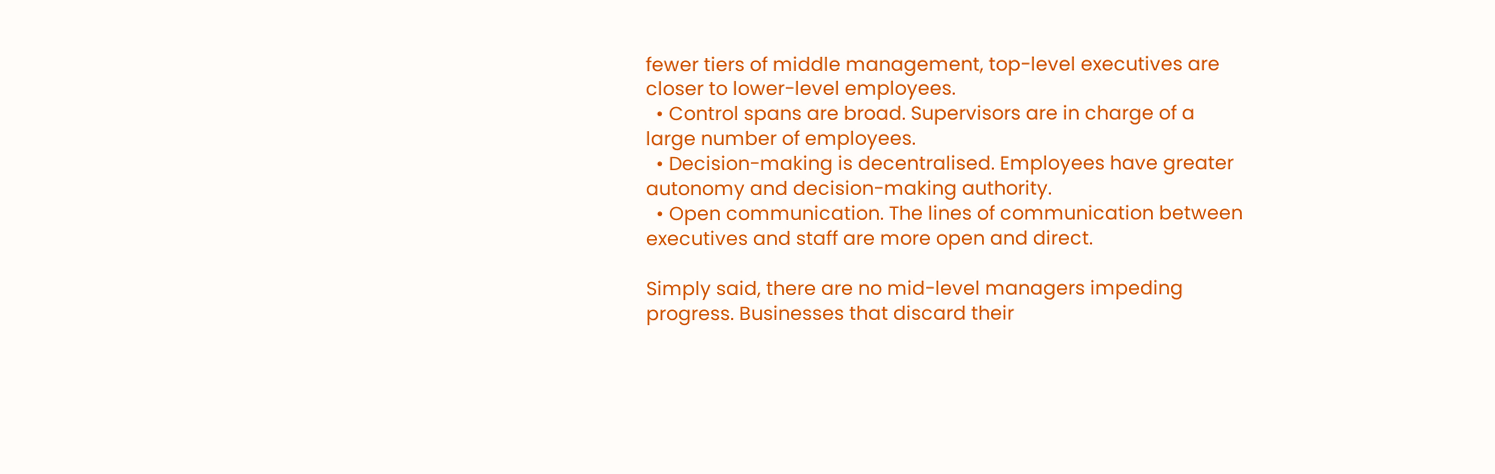fewer tiers of middle management, top-level executives are closer to lower-level employees.
  • Control spans are broad. Supervisors are in charge of a large number of employees.
  • Decision-making is decentralised. Employees have greater autonomy and decision-making authority.
  • Open communication. The lines of communication between executives and staff are more open and direct.

Simply said, there are no mid-level managers impeding progress. Businesses that discard their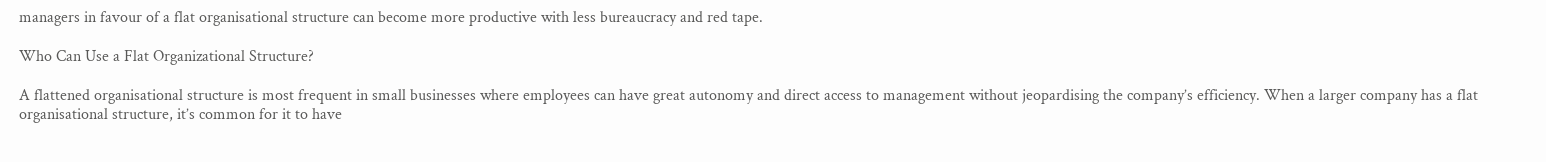managers in favour of a flat organisational structure can become more productive with less bureaucracy and red tape.

Who Can Use a Flat Organizational Structure?

A flattened organisational structure is most frequent in small businesses where employees can have great autonomy and direct access to management without jeopardising the company’s efficiency. When a larger company has a flat organisational structure, it’s common for it to have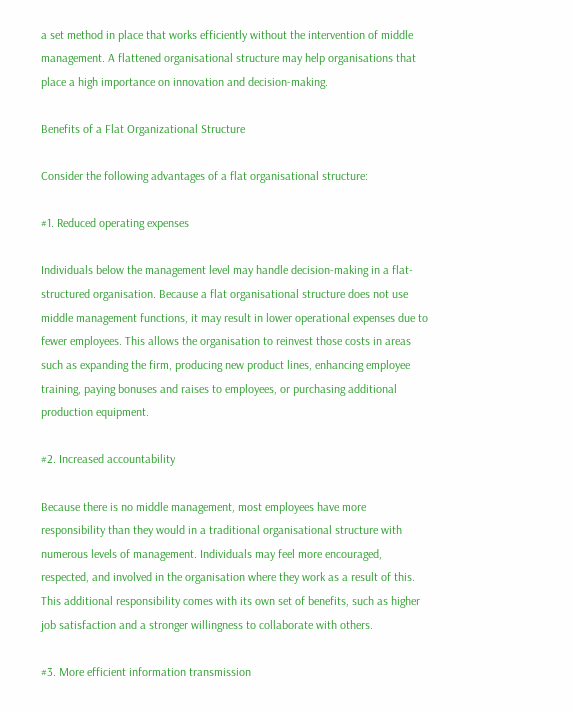a set method in place that works efficiently without the intervention of middle management. A flattened organisational structure may help organisations that place a high importance on innovation and decision-making.

Benefits of a Flat Organizational Structure

Consider the following advantages of a flat organisational structure:

#1. Reduced operating expenses

Individuals below the management level may handle decision-making in a flat-structured organisation. Because a flat organisational structure does not use middle management functions, it may result in lower operational expenses due to fewer employees. This allows the organisation to reinvest those costs in areas such as expanding the firm, producing new product lines, enhancing employee training, paying bonuses and raises to employees, or purchasing additional production equipment.

#2. Increased accountability

Because there is no middle management, most employees have more responsibility than they would in a traditional organisational structure with numerous levels of management. Individuals may feel more encouraged, respected, and involved in the organisation where they work as a result of this. This additional responsibility comes with its own set of benefits, such as higher job satisfaction and a stronger willingness to collaborate with others.

#3. More efficient information transmission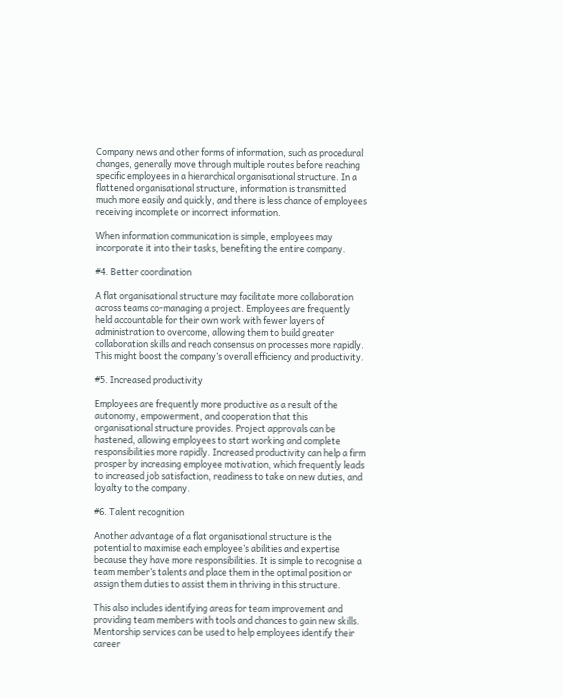Company news and other forms of information, such as procedural changes, generally move through multiple routes before reaching specific employees in a hierarchical organisational structure. In a flattened organisational structure, information is transmitted much more easily and quickly, and there is less chance of employees receiving incomplete or incorrect information.

When information communication is simple, employees may incorporate it into their tasks, benefiting the entire company.

#4. Better coordination

A flat organisational structure may facilitate more collaboration across teams co-managing a project. Employees are frequently held accountable for their own work with fewer layers of administration to overcome, allowing them to build greater collaboration skills and reach consensus on processes more rapidly. This might boost the company’s overall efficiency and productivity.

#5. Increased productivity

Employees are frequently more productive as a result of the autonomy, empowerment, and cooperation that this organisational structure provides. Project approvals can be hastened, allowing employees to start working and complete responsibilities more rapidly. Increased productivity can help a firm prosper by increasing employee motivation, which frequently leads to increased job satisfaction, readiness to take on new duties, and loyalty to the company.

#6. Talent recognition

Another advantage of a flat organisational structure is the potential to maximise each employee’s abilities and expertise because they have more responsibilities. It is simple to recognise a team member’s talents and place them in the optimal position or assign them duties to assist them in thriving in this structure.

This also includes identifying areas for team improvement and providing team members with tools and chances to gain new skills. Mentorship services can be used to help employees identify their career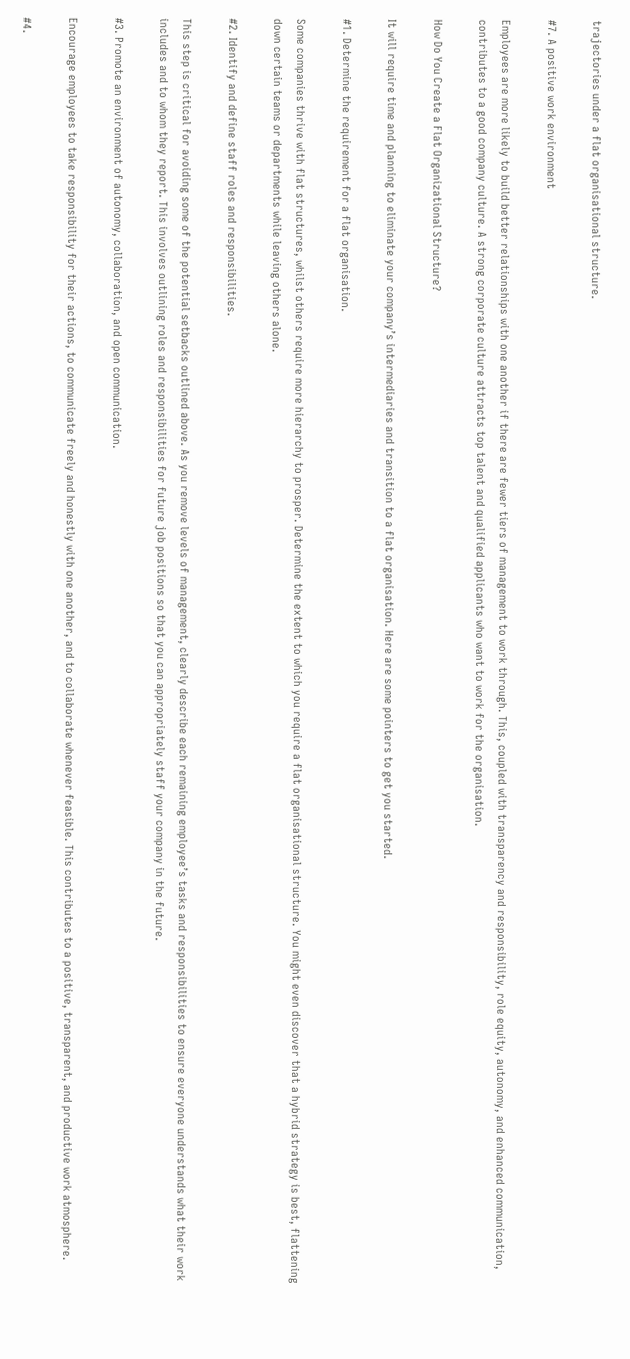trajectories under a flat organisational structure.

#7. A positive work environment

Employees are more likely to build better relationships with one another if there are fewer tiers of management to work through. This, coupled with transparency and responsibility, role equity, autonomy, and enhanced communication, contributes to a good company culture. A strong corporate culture attracts top talent and qualified applicants who want to work for the organisation.

How Do You Create a Flat Organizational Structure?

It will require time and planning to eliminate your company’s intermediaries and transition to a flat organisation. Here are some pointers to get you started.

#1. Determine the requirement for a flat organisation.

Some companies thrive with flat structures, whilst others require more hierarchy to prosper. Determine the extent to which you require a flat organisational structure. You might even discover that a hybrid strategy is best, flattening down certain teams or departments while leaving others alone.

#2. Identify and define staff roles and responsibilities.

This step is critical for avoiding some of the potential setbacks outlined above. As you remove levels of management, clearly describe each remaining employee’s tasks and responsibilities to ensure everyone understands what their work includes and to whom they report. This involves outlining roles and responsibilities for future job positions so that you can appropriately staff your company in the future.

#3. Promote an environment of autonomy, collaboration, and open communication.

Encourage employees to take responsibility for their actions, to communicate freely and honestly with one another, and to collaborate whenever feasible. This contributes to a positive, transparent, and productive work atmosphere.

#4.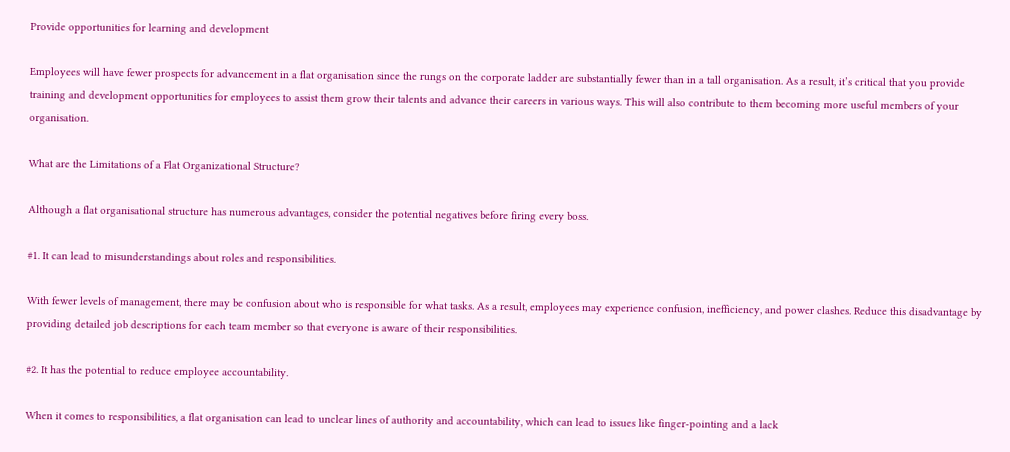Provide opportunities for learning and development

Employees will have fewer prospects for advancement in a flat organisation since the rungs on the corporate ladder are substantially fewer than in a tall organisation. As a result, it’s critical that you provide training and development opportunities for employees to assist them grow their talents and advance their careers in various ways. This will also contribute to them becoming more useful members of your organisation.

What are the Limitations of a Flat Organizational Structure?

Although a flat organisational structure has numerous advantages, consider the potential negatives before firing every boss.

#1. It can lead to misunderstandings about roles and responsibilities.

With fewer levels of management, there may be confusion about who is responsible for what tasks. As a result, employees may experience confusion, inefficiency, and power clashes. Reduce this disadvantage by providing detailed job descriptions for each team member so that everyone is aware of their responsibilities.

#2. It has the potential to reduce employee accountability.

When it comes to responsibilities, a flat organisation can lead to unclear lines of authority and accountability, which can lead to issues like finger-pointing and a lack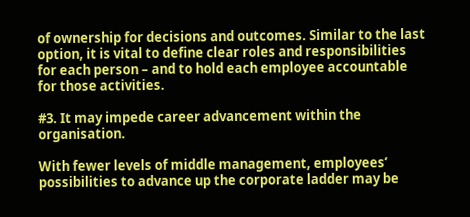of ownership for decisions and outcomes. Similar to the last option, it is vital to define clear roles and responsibilities for each person – and to hold each employee accountable for those activities.

#3. It may impede career advancement within the organisation.

With fewer levels of middle management, employees’ possibilities to advance up the corporate ladder may be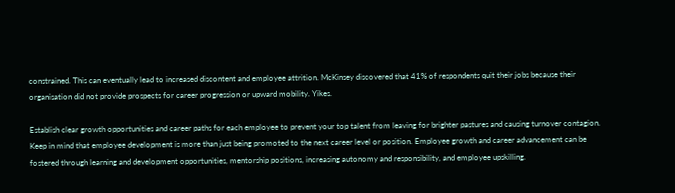constrained. This can eventually lead to increased discontent and employee attrition. McKinsey discovered that 41% of respondents quit their jobs because their organisation did not provide prospects for career progression or upward mobility. Yikes.

Establish clear growth opportunities and career paths for each employee to prevent your top talent from leaving for brighter pastures and causing turnover contagion. Keep in mind that employee development is more than just being promoted to the next career level or position. Employee growth and career advancement can be fostered through learning and development opportunities, mentorship positions, increasing autonomy and responsibility, and employee upskilling.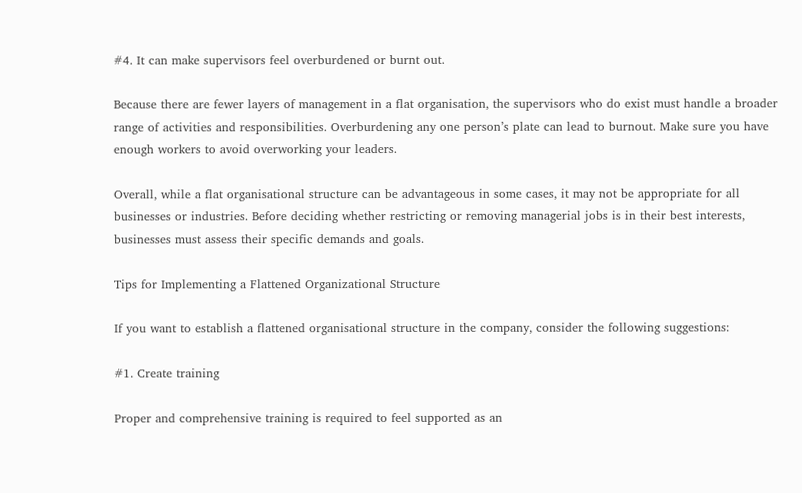#4. It can make supervisors feel overburdened or burnt out.

Because there are fewer layers of management in a flat organisation, the supervisors who do exist must handle a broader range of activities and responsibilities. Overburdening any one person’s plate can lead to burnout. Make sure you have enough workers to avoid overworking your leaders.

Overall, while a flat organisational structure can be advantageous in some cases, it may not be appropriate for all businesses or industries. Before deciding whether restricting or removing managerial jobs is in their best interests, businesses must assess their specific demands and goals.

Tips for Implementing a Flattened Organizational Structure

If you want to establish a flattened organisational structure in the company, consider the following suggestions:

#1. Create training

Proper and comprehensive training is required to feel supported as an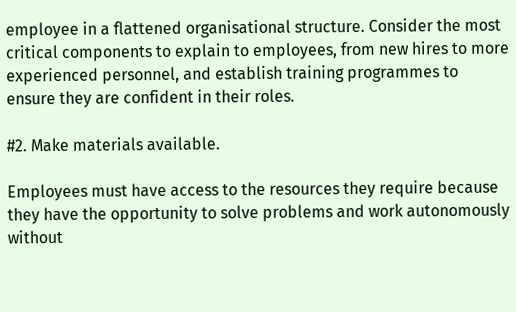employee in a flattened organisational structure. Consider the most critical components to explain to employees, from new hires to more experienced personnel, and establish training programmes to ensure they are confident in their roles.

#2. Make materials available.

Employees must have access to the resources they require because they have the opportunity to solve problems and work autonomously without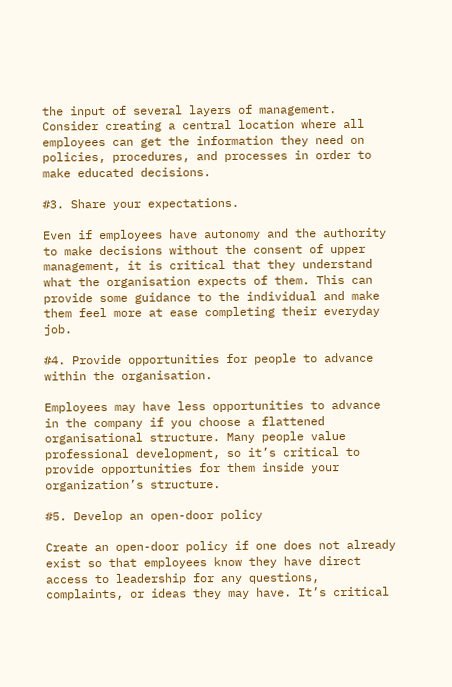the input of several layers of management. Consider creating a central location where all employees can get the information they need on policies, procedures, and processes in order to make educated decisions.

#3. Share your expectations.

Even if employees have autonomy and the authority to make decisions without the consent of upper management, it is critical that they understand what the organisation expects of them. This can provide some guidance to the individual and make them feel more at ease completing their everyday job.

#4. Provide opportunities for people to advance within the organisation.

Employees may have less opportunities to advance in the company if you choose a flattened organisational structure. Many people value professional development, so it’s critical to provide opportunities for them inside your organization’s structure.

#5. Develop an open-door policy

Create an open-door policy if one does not already exist so that employees know they have direct access to leadership for any questions, complaints, or ideas they may have. It’s critical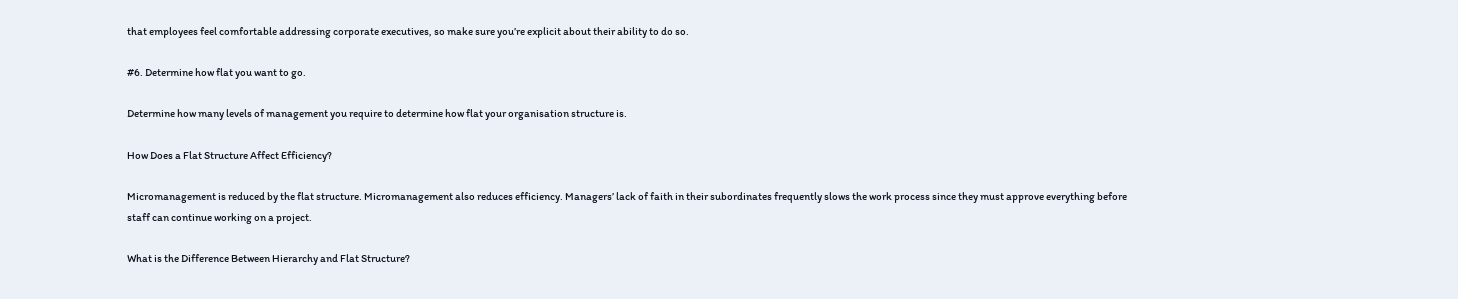that employees feel comfortable addressing corporate executives, so make sure you’re explicit about their ability to do so.

#6. Determine how flat you want to go.

Determine how many levels of management you require to determine how flat your organisation structure is.

How Does a Flat Structure Affect Efficiency?

Micromanagement is reduced by the flat structure. Micromanagement also reduces efficiency. Managers’ lack of faith in their subordinates frequently slows the work process since they must approve everything before staff can continue working on a project.

What is the Difference Between Hierarchy and Flat Structure?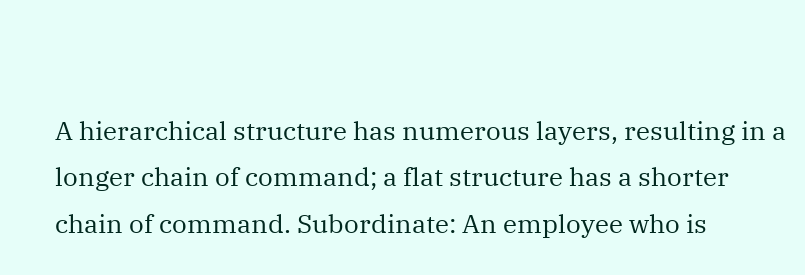A hierarchical structure has numerous layers, resulting in a longer chain of command; a flat structure has a shorter chain of command. Subordinate: An employee who is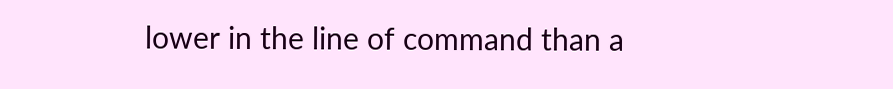lower in the line of command than a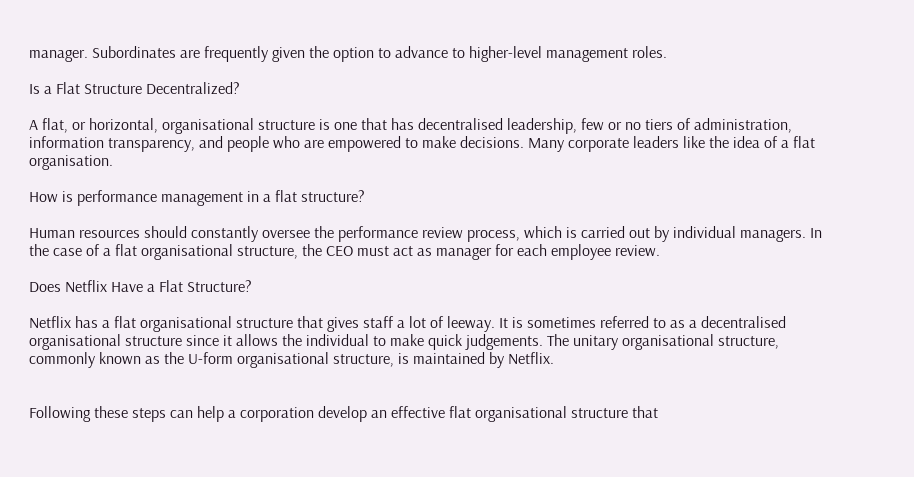manager. Subordinates are frequently given the option to advance to higher-level management roles.

Is a Flat Structure Decentralized?

A flat, or horizontal, organisational structure is one that has decentralised leadership, few or no tiers of administration, information transparency, and people who are empowered to make decisions. Many corporate leaders like the idea of a flat organisation.

How is performance management in a flat structure?

Human resources should constantly oversee the performance review process, which is carried out by individual managers. In the case of a flat organisational structure, the CEO must act as manager for each employee review.

Does Netflix Have a Flat Structure?

Netflix has a flat organisational structure that gives staff a lot of leeway. It is sometimes referred to as a decentralised organisational structure since it allows the individual to make quick judgements. The unitary organisational structure, commonly known as the U-form organisational structure, is maintained by Netflix.


Following these steps can help a corporation develop an effective flat organisational structure that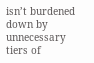isn’t burdened down by unnecessary tiers of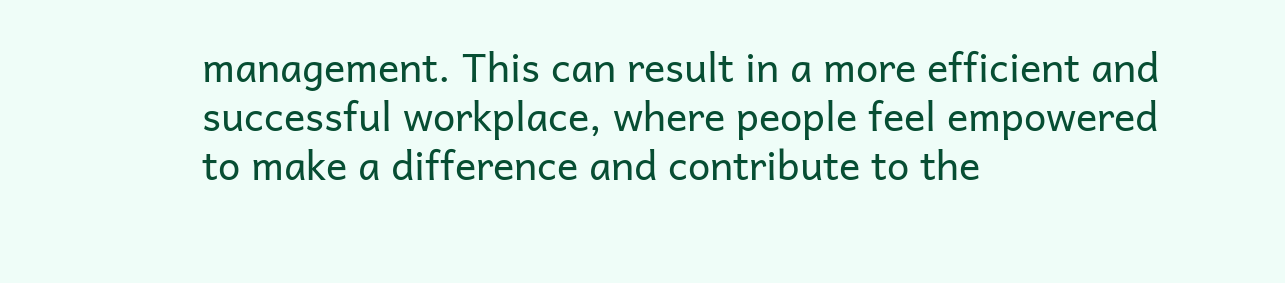management. This can result in a more efficient and successful workplace, where people feel empowered to make a difference and contribute to the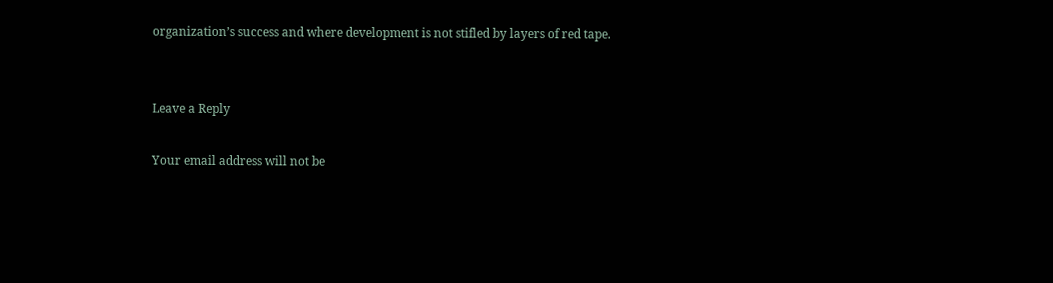organization’s success and where development is not stifled by layers of red tape.


Leave a Reply

Your email address will not be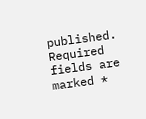published. Required fields are marked *